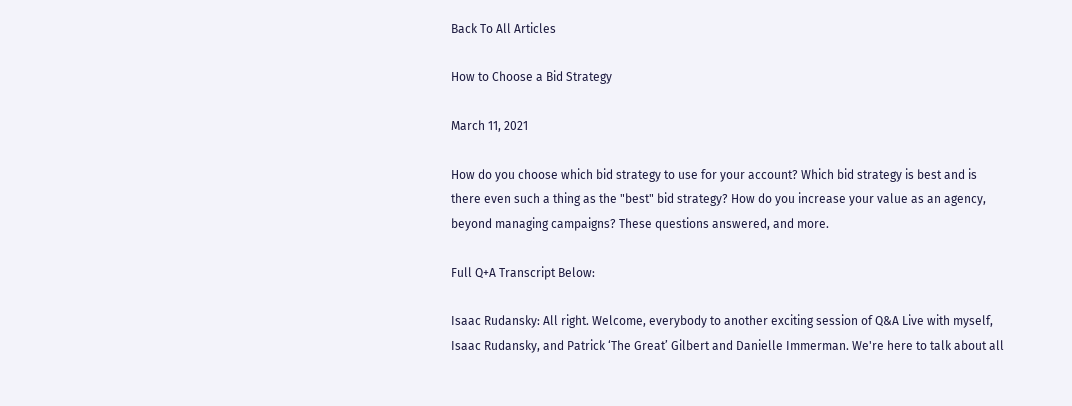Back To All Articles

How to Choose a Bid Strategy

March 11, 2021

How do you choose which bid strategy to use for your account? Which bid strategy is best and is there even such a thing as the "best" bid strategy? How do you increase your value as an agency, beyond managing campaigns? These questions answered, and more.

Full Q+A Transcript Below:

Isaac Rudansky: All right. Welcome, everybody to another exciting session of Q&A Live with myself, Isaac Rudansky, and Patrick ‘The Great’ Gilbert and Danielle Immerman. We're here to talk about all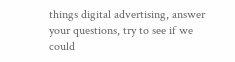things digital advertising, answer your questions, try to see if we could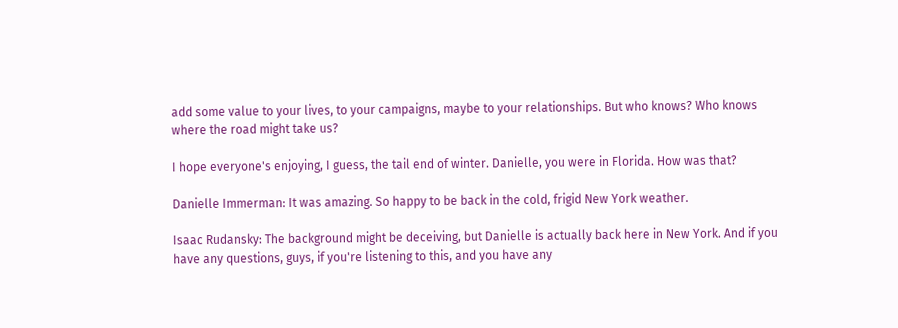add some value to your lives, to your campaigns, maybe to your relationships. But who knows? Who knows where the road might take us?

I hope everyone's enjoying, I guess, the tail end of winter. Danielle, you were in Florida. How was that?

Danielle Immerman: It was amazing. So happy to be back in the cold, frigid New York weather.

Isaac Rudansky: The background might be deceiving, but Danielle is actually back here in New York. And if you have any questions, guys, if you're listening to this, and you have any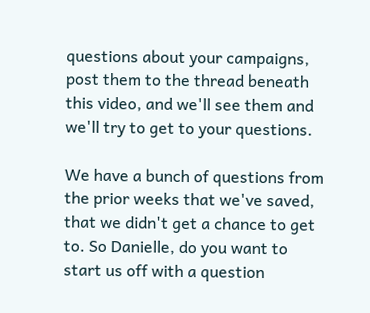questions about your campaigns, post them to the thread beneath this video, and we'll see them and we'll try to get to your questions.

We have a bunch of questions from the prior weeks that we've saved, that we didn't get a chance to get to. So Danielle, do you want to start us off with a question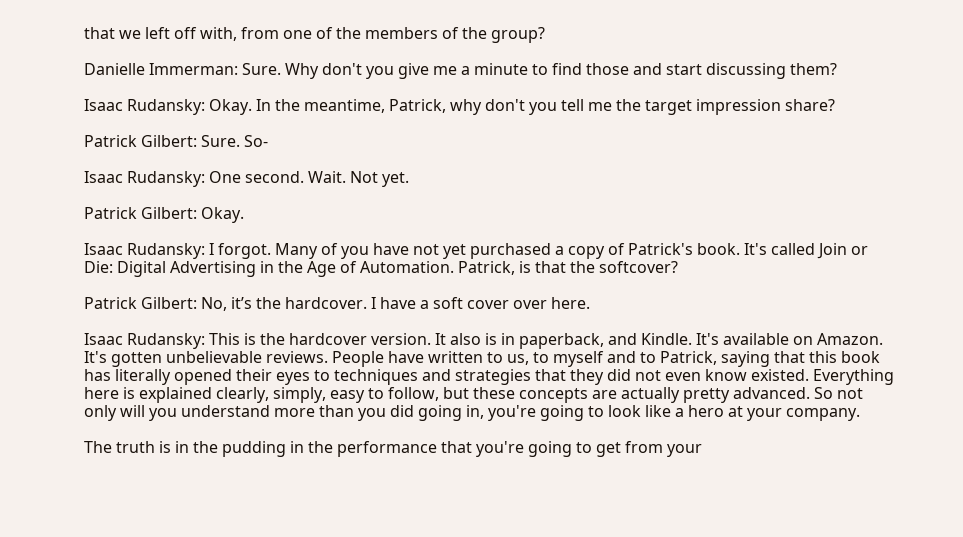that we left off with, from one of the members of the group?

Danielle Immerman: Sure. Why don't you give me a minute to find those and start discussing them?

Isaac Rudansky: Okay. In the meantime, Patrick, why don't you tell me the target impression share?

Patrick Gilbert: Sure. So-

Isaac Rudansky: One second. Wait. Not yet.

Patrick Gilbert: Okay.

Isaac Rudansky: I forgot. Many of you have not yet purchased a copy of Patrick's book. It's called Join or Die: Digital Advertising in the Age of Automation. Patrick, is that the softcover?

Patrick Gilbert: No, it’s the hardcover. I have a soft cover over here.

Isaac Rudansky: This is the hardcover version. It also is in paperback, and Kindle. It's available on Amazon. It's gotten unbelievable reviews. People have written to us, to myself and to Patrick, saying that this book has literally opened their eyes to techniques and strategies that they did not even know existed. Everything here is explained clearly, simply, easy to follow, but these concepts are actually pretty advanced. So not only will you understand more than you did going in, you're going to look like a hero at your company.

The truth is in the pudding in the performance that you're going to get from your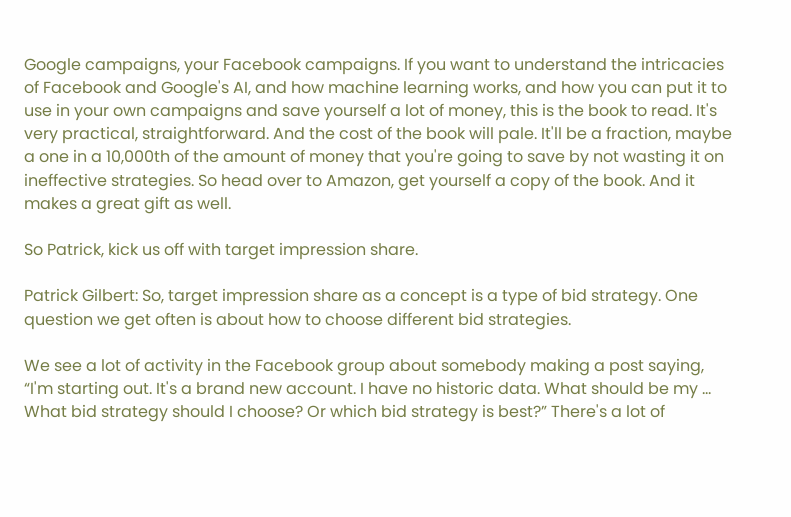Google campaigns, your Facebook campaigns. If you want to understand the intricacies of Facebook and Google's AI, and how machine learning works, and how you can put it to use in your own campaigns and save yourself a lot of money, this is the book to read. It's very practical, straightforward. And the cost of the book will pale. It'll be a fraction, maybe a one in a 10,000th of the amount of money that you're going to save by not wasting it on ineffective strategies. So head over to Amazon, get yourself a copy of the book. And it makes a great gift as well.

So Patrick, kick us off with target impression share.

Patrick Gilbert: So, target impression share as a concept is a type of bid strategy. One question we get often is about how to choose different bid strategies.

We see a lot of activity in the Facebook group about somebody making a post saying, “I'm starting out. It's a brand new account. I have no historic data. What should be my … What bid strategy should I choose? Or which bid strategy is best?” There's a lot of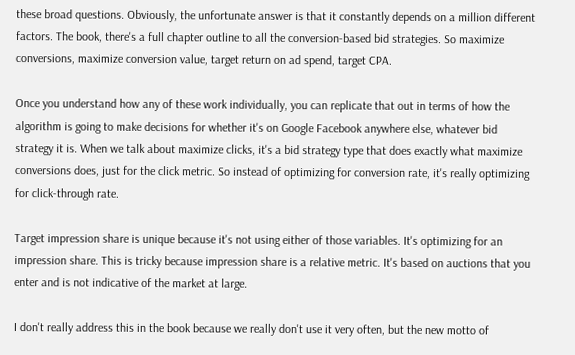these broad questions. Obviously, the unfortunate answer is that it constantly depends on a million different factors. The book, there's a full chapter outline to all the conversion-based bid strategies. So maximize conversions, maximize conversion value, target return on ad spend, target CPA.

Once you understand how any of these work individually, you can replicate that out in terms of how the algorithm is going to make decisions for whether it's on Google Facebook anywhere else, whatever bid strategy it is. When we talk about maximize clicks, it's a bid strategy type that does exactly what maximize conversions does, just for the click metric. So instead of optimizing for conversion rate, it's really optimizing for click-through rate.

Target impression share is unique because it's not using either of those variables. It's optimizing for an impression share. This is tricky because impression share is a relative metric. It's based on auctions that you enter and is not indicative of the market at large.

I don't really address this in the book because we really don't use it very often, but the new motto of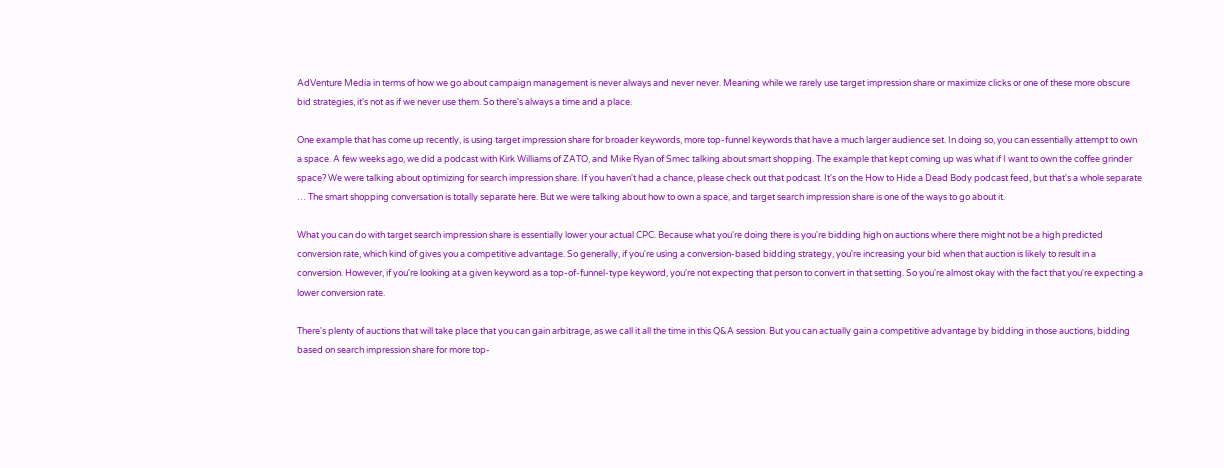AdVenture Media in terms of how we go about campaign management is never always and never never. Meaning while we rarely use target impression share or maximize clicks or one of these more obscure bid strategies, it's not as if we never use them. So there's always a time and a place.

One example that has come up recently, is using target impression share for broader keywords, more top-funnel keywords that have a much larger audience set. In doing so, you can essentially attempt to own a space. A few weeks ago, we did a podcast with Kirk Williams of ZATO, and Mike Ryan of Smec talking about smart shopping. The example that kept coming up was what if I want to own the coffee grinder space? We were talking about optimizing for search impression share. If you haven't had a chance, please check out that podcast. It's on the How to Hide a Dead Body podcast feed, but that's a whole separate … The smart shopping conversation is totally separate here. But we were talking about how to own a space, and target search impression share is one of the ways to go about it.

What you can do with target search impression share is essentially lower your actual CPC. Because what you're doing there is you're bidding high on auctions where there might not be a high predicted conversion rate, which kind of gives you a competitive advantage. So generally, if you're using a conversion-based bidding strategy, you're increasing your bid when that auction is likely to result in a conversion. However, if you're looking at a given keyword as a top-of-funnel-type keyword, you're not expecting that person to convert in that setting. So you're almost okay with the fact that you're expecting a lower conversion rate.

There's plenty of auctions that will take place that you can gain arbitrage, as we call it all the time in this Q&A session. But you can actually gain a competitive advantage by bidding in those auctions, bidding based on search impression share for more top-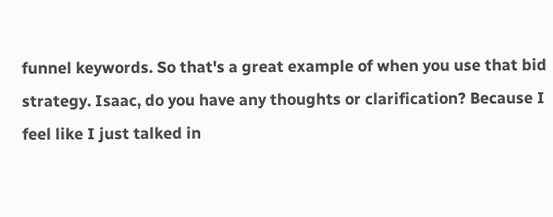funnel keywords. So that's a great example of when you use that bid strategy. Isaac, do you have any thoughts or clarification? Because I feel like I just talked in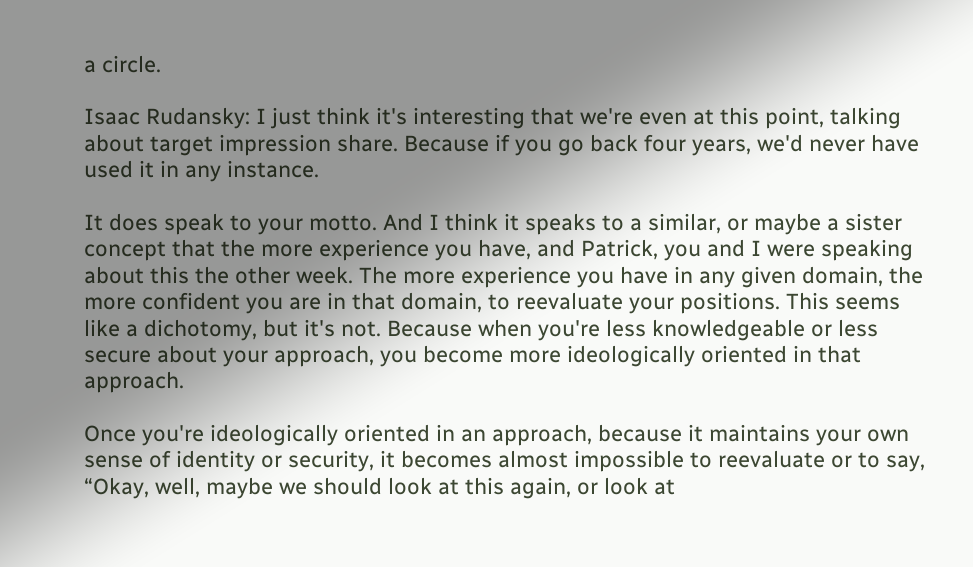a circle.

Isaac Rudansky: I just think it's interesting that we're even at this point, talking about target impression share. Because if you go back four years, we'd never have used it in any instance.

It does speak to your motto. And I think it speaks to a similar, or maybe a sister concept that the more experience you have, and Patrick, you and I were speaking about this the other week. The more experience you have in any given domain, the more confident you are in that domain, to reevaluate your positions. This seems like a dichotomy, but it's not. Because when you're less knowledgeable or less secure about your approach, you become more ideologically oriented in that approach.

Once you're ideologically oriented in an approach, because it maintains your own sense of identity or security, it becomes almost impossible to reevaluate or to say, “Okay, well, maybe we should look at this again, or look at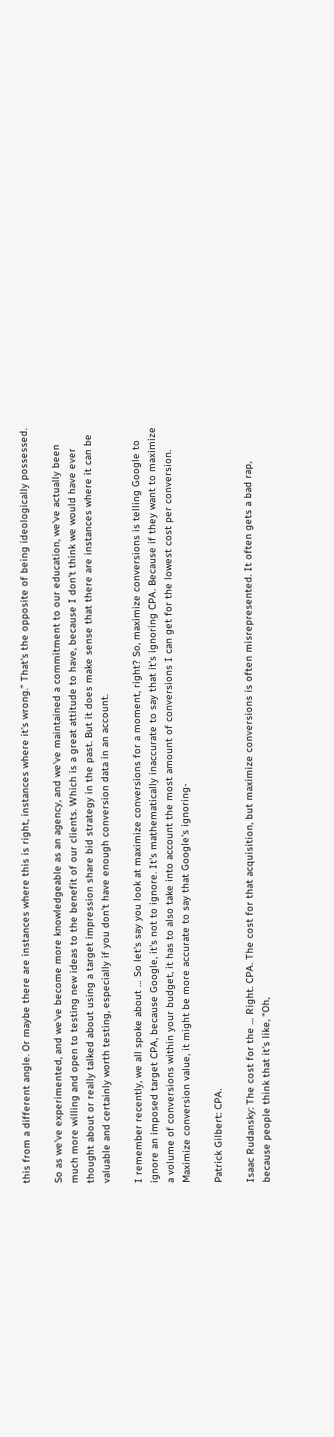this from a different angle. Or maybe there are instances where this is right, instances where it's wrong.” That's the opposite of being ideologically possessed.

So as we've experimented, and we've become more knowledgeable as an agency, and we've maintained a commitment to our education, we've actually been much more willing and open to testing new ideas to the benefit of our clients. Which is a great attitude to have, because I don't think we would have ever thought about or really talked about using a target impression share bid strategy in the past. But it does make sense that there are instances where it can be valuable and certainly worth testing, especially if you don't have enough conversion data in an account.

I remember recently, we all spoke about … So let's say you look at maximize conversions for a moment, right? So, maximize conversions is telling Google to ignore an imposed target CPA, because Google, it's not to ignore. It's mathematically inaccurate to say that it's ignoring CPA. Because if they want to maximize a volume of conversions within your budget, it has to also take into account the most amount of conversions I can get for the lowest cost per conversion. Maximize conversion value, it might be more accurate to say that Google's ignoring-

Patrick Gilbert: CPA.

Isaac Rudansky: The cost for the … Right. CPA. The cost for that acquisition, but maximize conversions is often misrepresented. It often gets a bad rap, because people think that it's like, “Oh,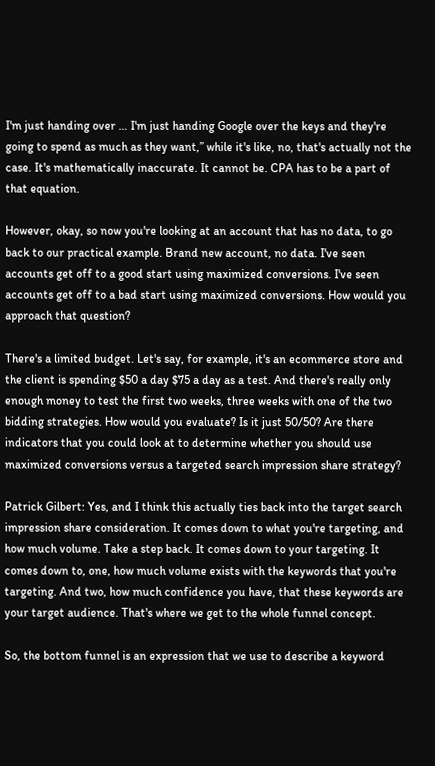I'm just handing over … I'm just handing Google over the keys and they're going to spend as much as they want,” while it's like, no, that's actually not the case. It's mathematically inaccurate. It cannot be. CPA has to be a part of that equation.

However, okay, so now you're looking at an account that has no data, to go back to our practical example. Brand new account, no data. I've seen accounts get off to a good start using maximized conversions. I've seen accounts get off to a bad start using maximized conversions. How would you approach that question?

There's a limited budget. Let's say, for example, it's an ecommerce store and the client is spending $50 a day $75 a day as a test. And there's really only enough money to test the first two weeks, three weeks with one of the two bidding strategies. How would you evaluate? Is it just 50/50? Are there indicators that you could look at to determine whether you should use maximized conversions versus a targeted search impression share strategy?

Patrick Gilbert: Yes, and I think this actually ties back into the target search impression share consideration. It comes down to what you're targeting, and how much volume. Take a step back. It comes down to your targeting. It comes down to, one, how much volume exists with the keywords that you're targeting. And two, how much confidence you have, that these keywords are your target audience. That's where we get to the whole funnel concept.

So, the bottom funnel is an expression that we use to describe a keyword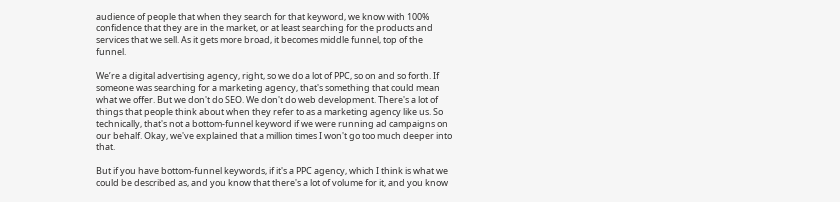audience of people that when they search for that keyword, we know with 100% confidence that they are in the market, or at least searching for the products and services that we sell. As it gets more broad, it becomes middle funnel, top of the funnel.

We’re a digital advertising agency, right, so we do a lot of PPC, so on and so forth. If someone was searching for a marketing agency, that's something that could mean what we offer. But we don't do SEO. We don't do web development. There's a lot of things that people think about when they refer to as a marketing agency like us. So technically, that's not a bottom-funnel keyword if we were running ad campaigns on our behalf. Okay, we've explained that a million times I won't go too much deeper into that.

But if you have bottom-funnel keywords, if it's a PPC agency, which I think is what we could be described as, and you know that there's a lot of volume for it, and you know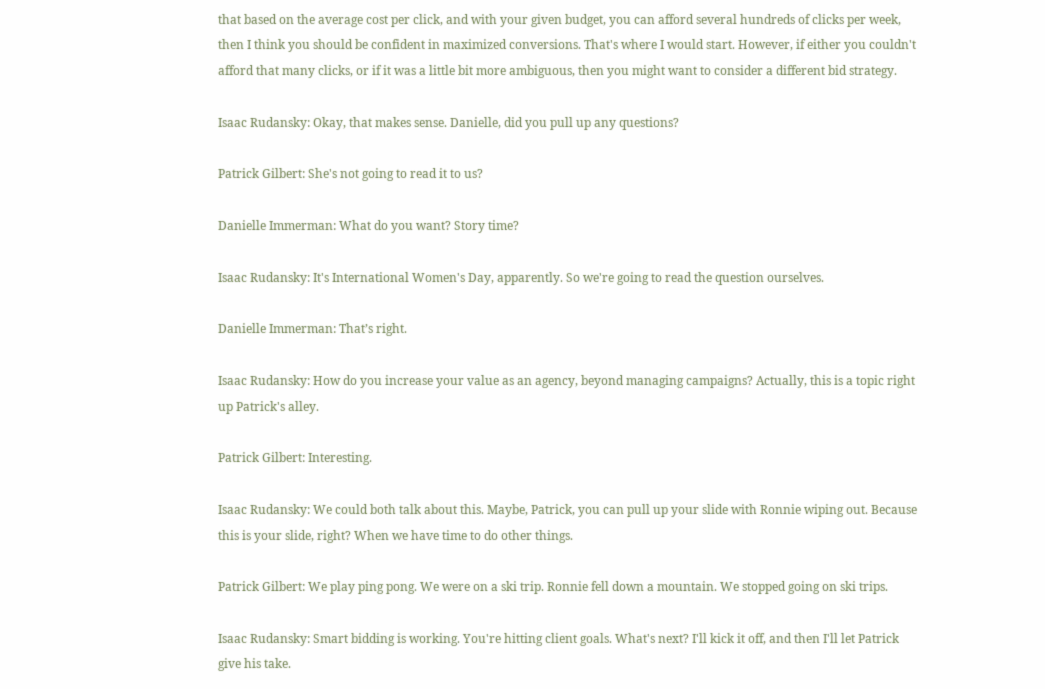that based on the average cost per click, and with your given budget, you can afford several hundreds of clicks per week, then I think you should be confident in maximized conversions. That's where I would start. However, if either you couldn't afford that many clicks, or if it was a little bit more ambiguous, then you might want to consider a different bid strategy.

Isaac Rudansky: Okay, that makes sense. Danielle, did you pull up any questions?

Patrick Gilbert: She's not going to read it to us?

Danielle Immerman: What do you want? Story time?

Isaac Rudansky: It's International Women's Day, apparently. So we're going to read the question ourselves.

Danielle Immerman: That’s right.

Isaac Rudansky: How do you increase your value as an agency, beyond managing campaigns? Actually, this is a topic right up Patrick's alley.

Patrick Gilbert: Interesting.

Isaac Rudansky: We could both talk about this. Maybe, Patrick, you can pull up your slide with Ronnie wiping out. Because this is your slide, right? When we have time to do other things.

Patrick Gilbert: We play ping pong. We were on a ski trip. Ronnie fell down a mountain. We stopped going on ski trips.

Isaac Rudansky: Smart bidding is working. You're hitting client goals. What's next? I'll kick it off, and then I'll let Patrick give his take.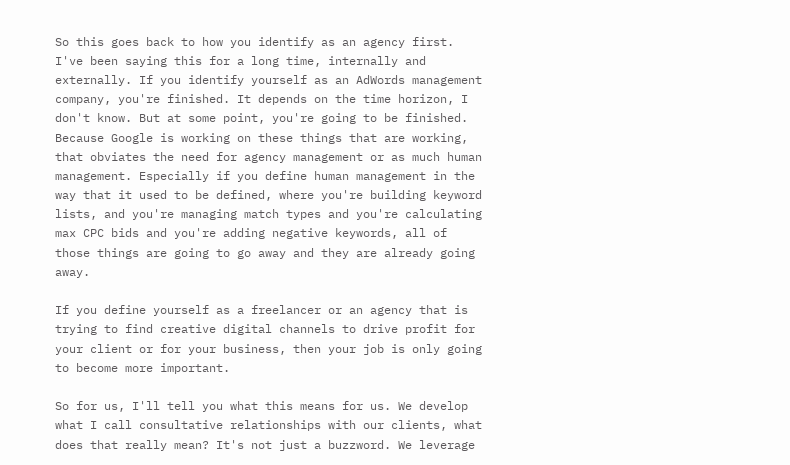So this goes back to how you identify as an agency first. I've been saying this for a long time, internally and externally. If you identify yourself as an AdWords management company, you're finished. It depends on the time horizon, I don't know. But at some point, you're going to be finished. Because Google is working on these things that are working, that obviates the need for agency management or as much human management. Especially if you define human management in the way that it used to be defined, where you're building keyword lists, and you're managing match types and you're calculating max CPC bids and you're adding negative keywords, all of those things are going to go away and they are already going away.

If you define yourself as a freelancer or an agency that is trying to find creative digital channels to drive profit for your client or for your business, then your job is only going to become more important.

So for us, I'll tell you what this means for us. We develop what I call consultative relationships with our clients, what does that really mean? It's not just a buzzword. We leverage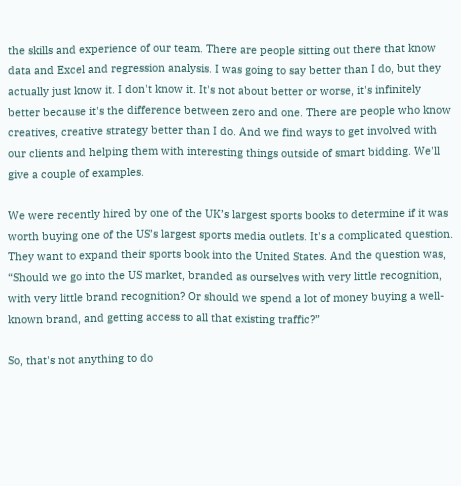the skills and experience of our team. There are people sitting out there that know data and Excel and regression analysis. I was going to say better than I do, but they actually just know it. I don't know it. It's not about better or worse, it's infinitely better because it's the difference between zero and one. There are people who know creatives, creative strategy better than I do. And we find ways to get involved with our clients and helping them with interesting things outside of smart bidding. We'll give a couple of examples.

We were recently hired by one of the UK’s largest sports books to determine if it was worth buying one of the US’s largest sports media outlets. It's a complicated question. They want to expand their sports book into the United States. And the question was, “Should we go into the US market, branded as ourselves with very little recognition, with very little brand recognition? Or should we spend a lot of money buying a well-known brand, and getting access to all that existing traffic?”

So, that's not anything to do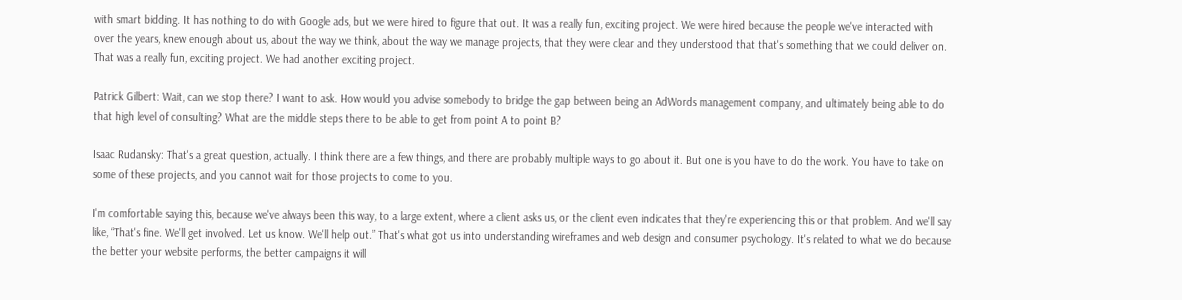with smart bidding. It has nothing to do with Google ads, but we were hired to figure that out. It was a really fun, exciting project. We were hired because the people we've interacted with over the years, knew enough about us, about the way we think, about the way we manage projects, that they were clear and they understood that that's something that we could deliver on. That was a really fun, exciting project. We had another exciting project.

Patrick Gilbert: Wait, can we stop there? I want to ask. How would you advise somebody to bridge the gap between being an AdWords management company, and ultimately being able to do that high level of consulting? What are the middle steps there to be able to get from point A to point B?

Isaac Rudansky: That's a great question, actually. I think there are a few things, and there are probably multiple ways to go about it. But one is you have to do the work. You have to take on some of these projects, and you cannot wait for those projects to come to you.

I'm comfortable saying this, because we've always been this way, to a large extent, where a client asks us, or the client even indicates that they're experiencing this or that problem. And we'll say like, “That's fine. We'll get involved. Let us know. We'll help out.” That's what got us into understanding wireframes and web design and consumer psychology. It's related to what we do because the better your website performs, the better campaigns it will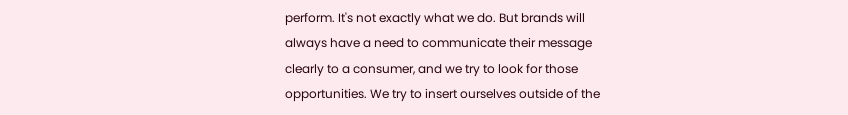perform. It's not exactly what we do. But brands will always have a need to communicate their message clearly to a consumer, and we try to look for those opportunities. We try to insert ourselves outside of the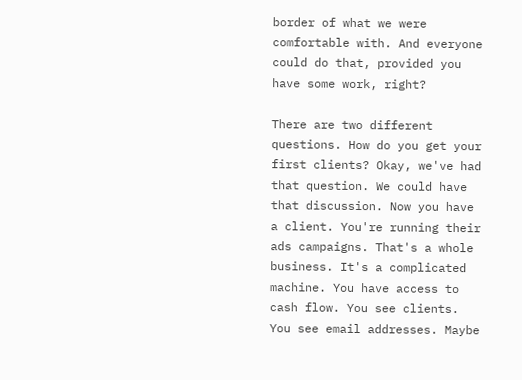border of what we were comfortable with. And everyone could do that, provided you have some work, right?

There are two different questions. How do you get your first clients? Okay, we've had that question. We could have that discussion. Now you have a client. You're running their ads campaigns. That's a whole business. It's a complicated machine. You have access to cash flow. You see clients. You see email addresses. Maybe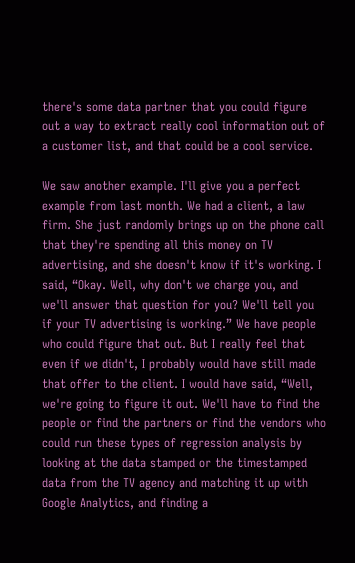there's some data partner that you could figure out a way to extract really cool information out of a customer list, and that could be a cool service.

We saw another example. I'll give you a perfect example from last month. We had a client, a law firm. She just randomly brings up on the phone call that they're spending all this money on TV advertising, and she doesn't know if it's working. I said, “Okay. Well, why don't we charge you, and we'll answer that question for you? We'll tell you if your TV advertising is working.” We have people who could figure that out. But I really feel that even if we didn't, I probably would have still made that offer to the client. I would have said, “Well, we're going to figure it out. We'll have to find the people or find the partners or find the vendors who could run these types of regression analysis by looking at the data stamped or the timestamped data from the TV agency and matching it up with Google Analytics, and finding a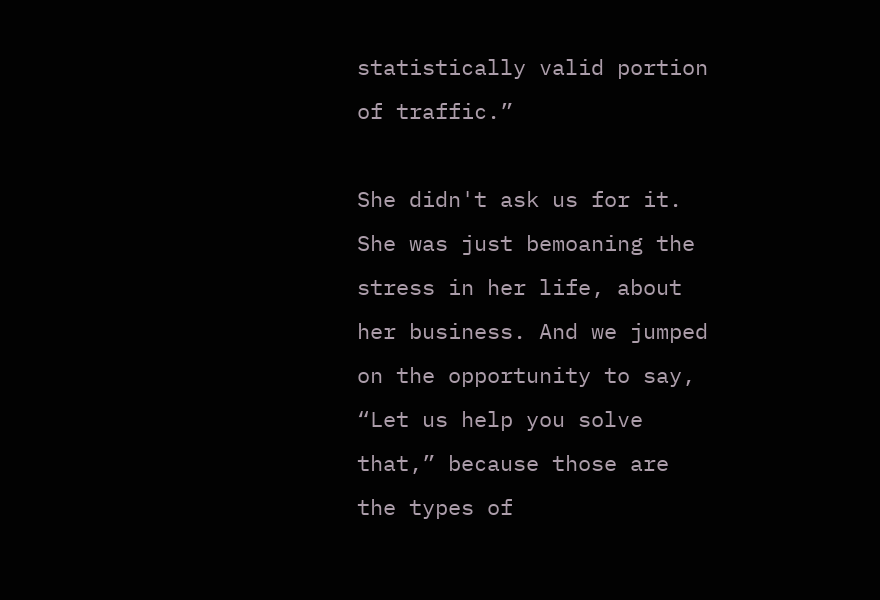statistically valid portion of traffic.”

She didn't ask us for it. She was just bemoaning the stress in her life, about her business. And we jumped on the opportunity to say, “Let us help you solve that,” because those are the types of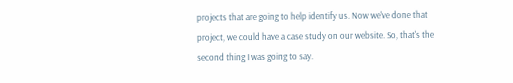projects that are going to help identify us. Now we've done that project, we could have a case study on our website. So, that's the second thing I was going to say.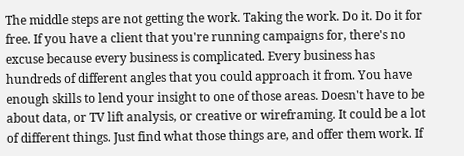The middle steps are not getting the work. Taking the work. Do it. Do it for free. If you have a client that you're running campaigns for, there's no excuse because every business is complicated. Every business has hundreds of different angles that you could approach it from. You have enough skills to lend your insight to one of those areas. Doesn't have to be about data, or TV lift analysis, or creative or wireframing. It could be a lot of different things. Just find what those things are, and offer them work. If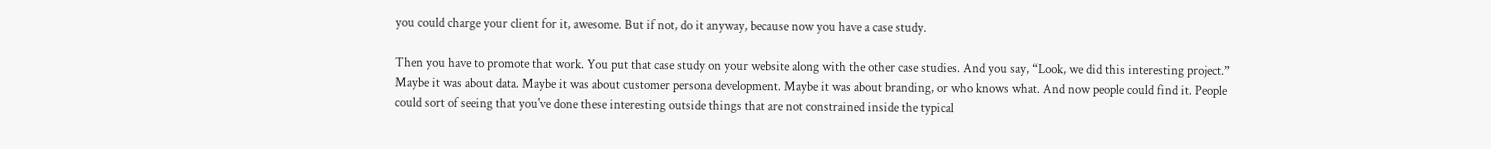you could charge your client for it, awesome. But if not, do it anyway, because now you have a case study.

Then you have to promote that work. You put that case study on your website along with the other case studies. And you say, “Look, we did this interesting project.” Maybe it was about data. Maybe it was about customer persona development. Maybe it was about branding, or who knows what. And now people could find it. People could sort of seeing that you've done these interesting outside things that are not constrained inside the typical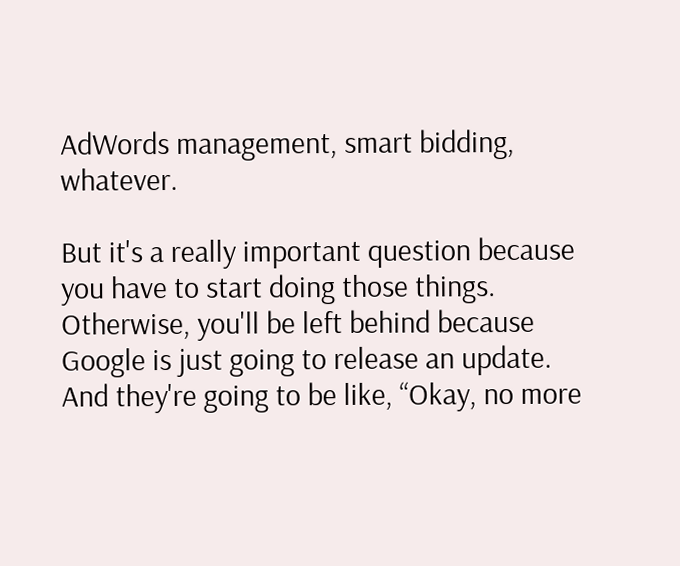AdWords management, smart bidding, whatever.

But it's a really important question because you have to start doing those things. Otherwise, you'll be left behind because Google is just going to release an update. And they're going to be like, “Okay, no more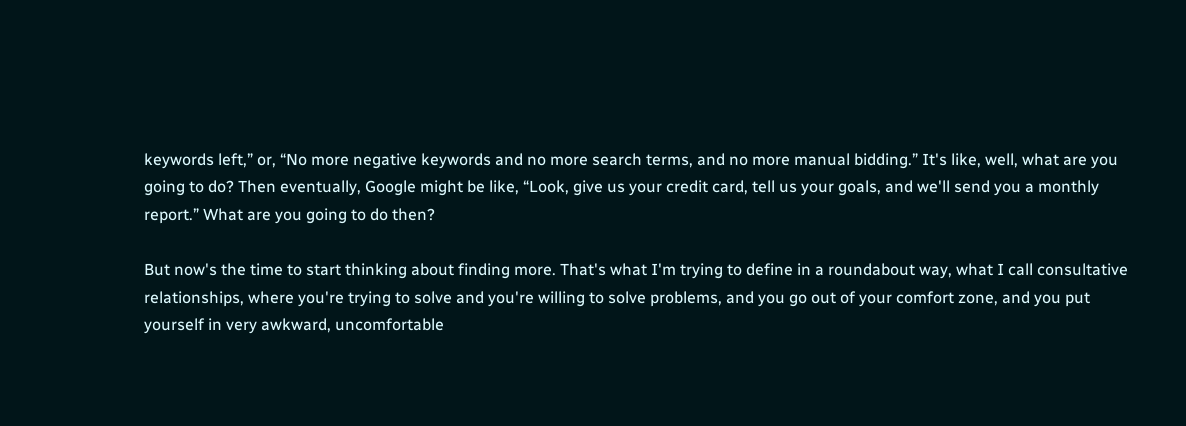keywords left,” or, “No more negative keywords and no more search terms, and no more manual bidding.” It's like, well, what are you going to do? Then eventually, Google might be like, “Look, give us your credit card, tell us your goals, and we'll send you a monthly report.” What are you going to do then?

But now's the time to start thinking about finding more. That's what I'm trying to define in a roundabout way, what I call consultative relationships, where you're trying to solve and you're willing to solve problems, and you go out of your comfort zone, and you put yourself in very awkward, uncomfortable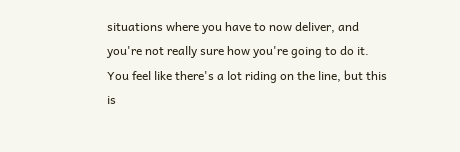situations where you have to now deliver, and you're not really sure how you're going to do it. You feel like there's a lot riding on the line, but this is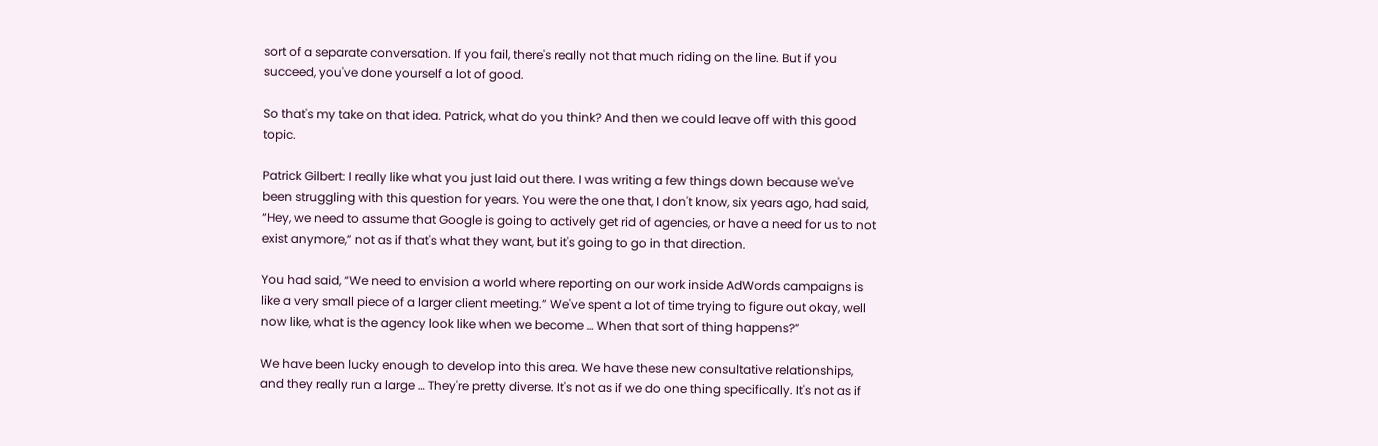sort of a separate conversation. If you fail, there's really not that much riding on the line. But if you succeed, you've done yourself a lot of good.

So that's my take on that idea. Patrick, what do you think? And then we could leave off with this good topic.

Patrick Gilbert: I really like what you just laid out there. I was writing a few things down because we've been struggling with this question for years. You were the one that, I don't know, six years ago, had said, “Hey, we need to assume that Google is going to actively get rid of agencies, or have a need for us to not exist anymore,” not as if that's what they want, but it's going to go in that direction.

You had said, “We need to envision a world where reporting on our work inside AdWords campaigns is like a very small piece of a larger client meeting.” We've spent a lot of time trying to figure out okay, well now like, what is the agency look like when we become … When that sort of thing happens?”

We have been lucky enough to develop into this area. We have these new consultative relationships, and they really run a large … They're pretty diverse. It's not as if we do one thing specifically. It's not as if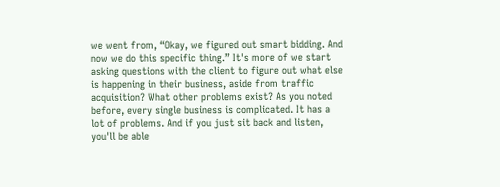we went from, “Okay, we figured out smart bidding. And now we do this specific thing.” It's more of we start asking questions with the client to figure out what else is happening in their business, aside from traffic acquisition? What other problems exist? As you noted before, every single business is complicated. It has a lot of problems. And if you just sit back and listen, you'll be able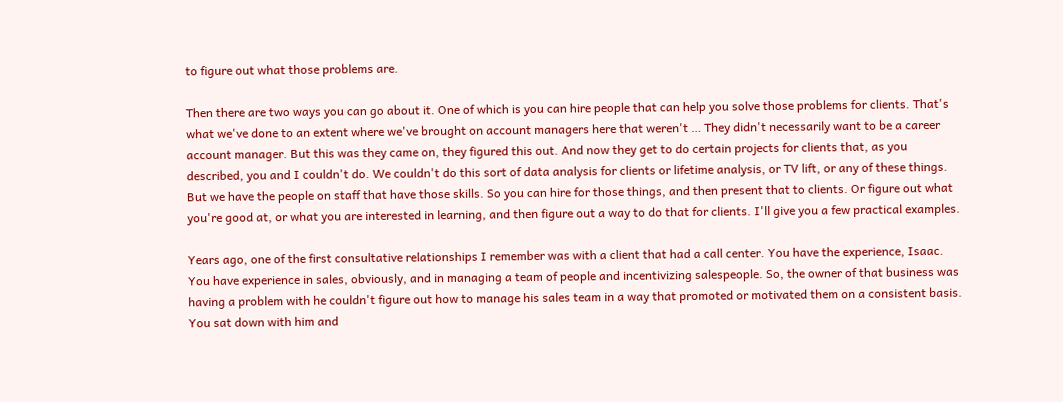to figure out what those problems are.

Then there are two ways you can go about it. One of which is you can hire people that can help you solve those problems for clients. That's what we've done to an extent where we've brought on account managers here that weren't … They didn't necessarily want to be a career account manager. But this was they came on, they figured this out. And now they get to do certain projects for clients that, as you described, you and I couldn't do. We couldn't do this sort of data analysis for clients or lifetime analysis, or TV lift, or any of these things. But we have the people on staff that have those skills. So you can hire for those things, and then present that to clients. Or figure out what you're good at, or what you are interested in learning, and then figure out a way to do that for clients. I'll give you a few practical examples.

Years ago, one of the first consultative relationships I remember was with a client that had a call center. You have the experience, Isaac. You have experience in sales, obviously, and in managing a team of people and incentivizing salespeople. So, the owner of that business was having a problem with he couldn't figure out how to manage his sales team in a way that promoted or motivated them on a consistent basis. You sat down with him and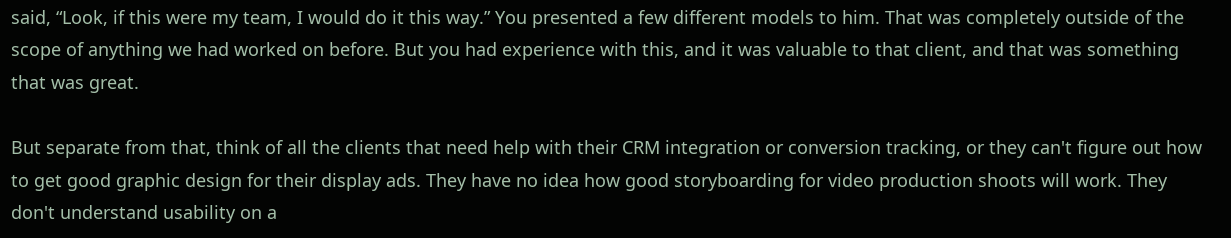said, “Look, if this were my team, I would do it this way.” You presented a few different models to him. That was completely outside of the scope of anything we had worked on before. But you had experience with this, and it was valuable to that client, and that was something that was great.

But separate from that, think of all the clients that need help with their CRM integration or conversion tracking, or they can't figure out how to get good graphic design for their display ads. They have no idea how good storyboarding for video production shoots will work. They don't understand usability on a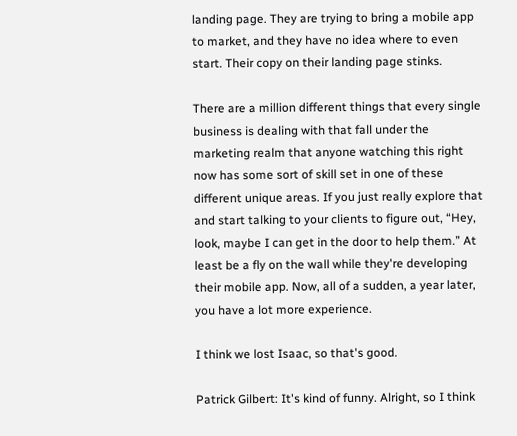landing page. They are trying to bring a mobile app to market, and they have no idea where to even start. Their copy on their landing page stinks.

There are a million different things that every single business is dealing with that fall under the marketing realm that anyone watching this right now has some sort of skill set in one of these different unique areas. If you just really explore that and start talking to your clients to figure out, “Hey, look, maybe I can get in the door to help them.” At least be a fly on the wall while they're developing their mobile app. Now, all of a sudden, a year later, you have a lot more experience.

I think we lost Isaac, so that's good.

Patrick Gilbert: It's kind of funny. Alright, so I think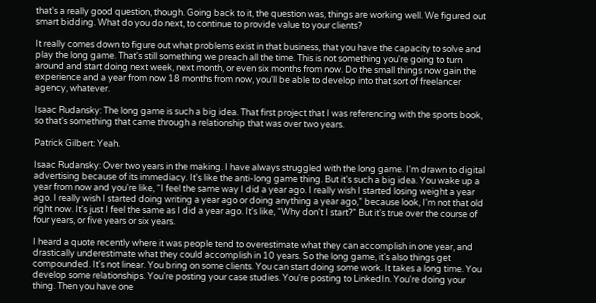that's a really good question, though. Going back to it, the question was, things are working well. We figured out smart bidding. What do you do next, to continue to provide value to your clients?

It really comes down to figure out what problems exist in that business, that you have the capacity to solve and play the long game. That's still something we preach all the time. This is not something you're going to turn around and start doing next week, next month, or even six months from now. Do the small things now gain the experience and a year from now 18 months from now, you'll be able to develop into that sort of freelancer agency, whatever.

Isaac Rudansky: The long game is such a big idea. That first project that I was referencing with the sports book, so that's something that came through a relationship that was over two years.

Patrick Gilbert: Yeah.

Isaac Rudansky: Over two years in the making. I have always struggled with the long game. I'm drawn to digital advertising because of its immediacy. It's like the anti-long game thing. But it's such a big idea. You wake up a year from now and you're like, “I feel the same way I did a year ago. I really wish I started losing weight a year ago. I really wish I started doing writing a year ago or doing anything a year ago,” because look, I'm not that old right now. It's just I feel the same as I did a year ago. It's like, “Why don't I start?” But it's true over the course of four years, or five years or six years.

I heard a quote recently where it was people tend to overestimate what they can accomplish in one year, and drastically underestimate what they could accomplish in 10 years. So the long game, it's also things get compounded. It's not linear. You bring on some clients. You can start doing some work. It takes a long time. You develop some relationships. You're posting your case studies. You're posting to LinkedIn. You're doing your thing. Then you have one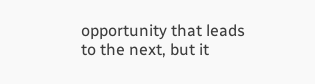opportunity that leads to the next, but it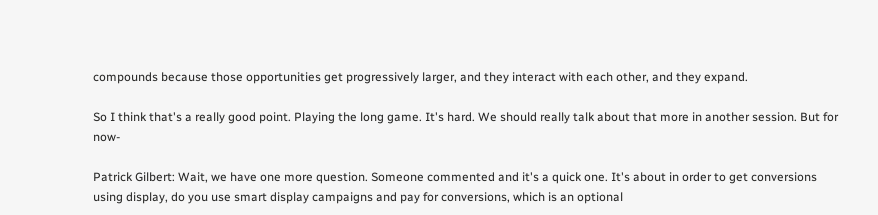compounds because those opportunities get progressively larger, and they interact with each other, and they expand.

So I think that's a really good point. Playing the long game. It's hard. We should really talk about that more in another session. But for now-

Patrick Gilbert: Wait, we have one more question. Someone commented and it's a quick one. It's about in order to get conversions using display, do you use smart display campaigns and pay for conversions, which is an optional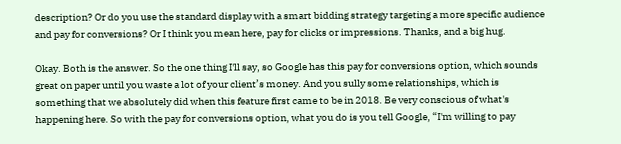description? Or do you use the standard display with a smart bidding strategy targeting a more specific audience and pay for conversions? Or I think you mean here, pay for clicks or impressions. Thanks, and a big hug.

Okay. Both is the answer. So the one thing I'll say, so Google has this pay for conversions option, which sounds great on paper until you waste a lot of your client’s money. And you sully some relationships, which is something that we absolutely did when this feature first came to be in 2018. Be very conscious of what's happening here. So with the pay for conversions option, what you do is you tell Google, “I'm willing to pay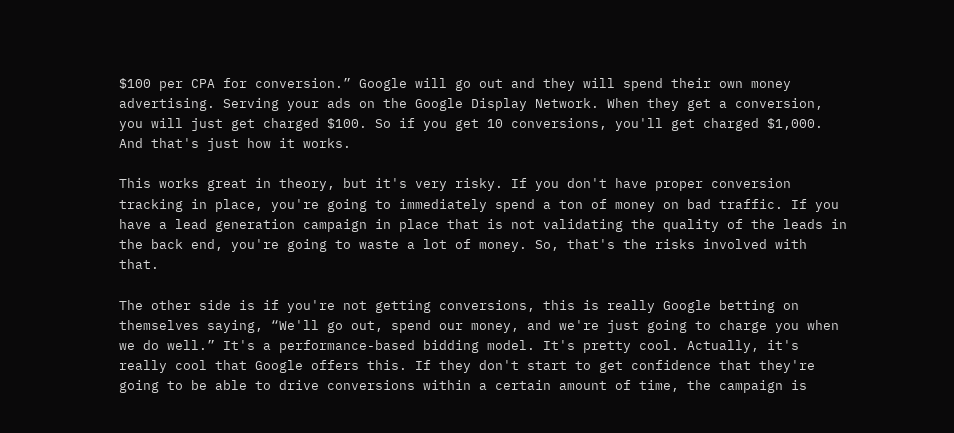$100 per CPA for conversion.” Google will go out and they will spend their own money advertising. Serving your ads on the Google Display Network. When they get a conversion, you will just get charged $100. So if you get 10 conversions, you'll get charged $1,000. And that's just how it works.

This works great in theory, but it's very risky. If you don't have proper conversion tracking in place, you're going to immediately spend a ton of money on bad traffic. If you have a lead generation campaign in place that is not validating the quality of the leads in the back end, you're going to waste a lot of money. So, that's the risks involved with that.

The other side is if you're not getting conversions, this is really Google betting on themselves saying, “We'll go out, spend our money, and we're just going to charge you when we do well.” It's a performance-based bidding model. It's pretty cool. Actually, it's really cool that Google offers this. If they don't start to get confidence that they're going to be able to drive conversions within a certain amount of time, the campaign is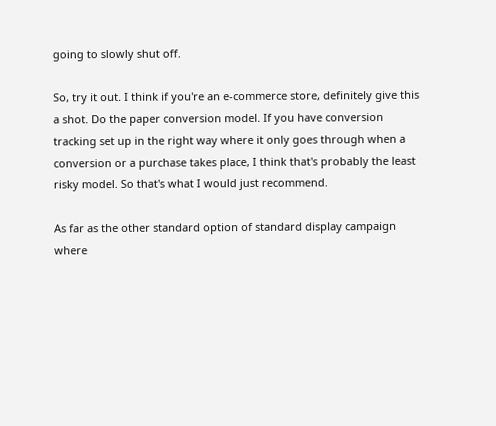going to slowly shut off.

So, try it out. I think if you're an e-commerce store, definitely give this a shot. Do the paper conversion model. If you have conversion tracking set up in the right way where it only goes through when a conversion or a purchase takes place, I think that's probably the least risky model. So that's what I would just recommend.

As far as the other standard option of standard display campaign where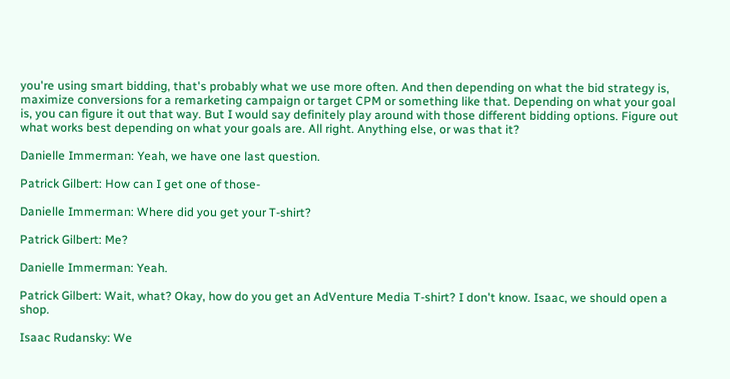you're using smart bidding, that's probably what we use more often. And then depending on what the bid strategy is, maximize conversions for a remarketing campaign or target CPM or something like that. Depending on what your goal is, you can figure it out that way. But I would say definitely play around with those different bidding options. Figure out what works best depending on what your goals are. All right. Anything else, or was that it?

Danielle Immerman: Yeah, we have one last question.

Patrick Gilbert: How can I get one of those-

Danielle Immerman: Where did you get your T-shirt?

Patrick Gilbert: Me?

Danielle Immerman: Yeah.

Patrick Gilbert: Wait, what? Okay, how do you get an AdVenture Media T-shirt? I don't know. Isaac, we should open a shop.

Isaac Rudansky: We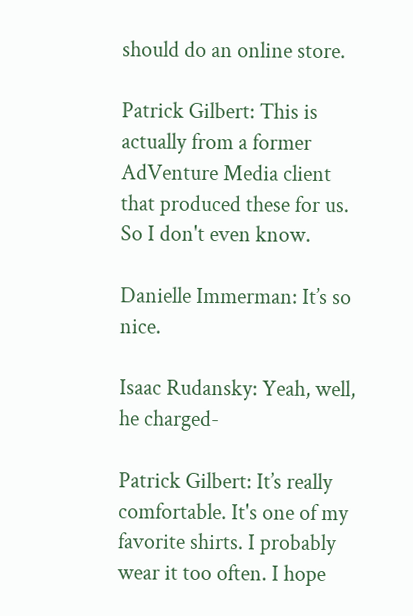should do an online store.

Patrick Gilbert: This is actually from a former AdVenture Media client that produced these for us. So I don't even know.

Danielle Immerman: It’s so nice.

Isaac Rudansky: Yeah, well, he charged-

Patrick Gilbert: It’s really comfortable. It's one of my favorite shirts. I probably wear it too often. I hope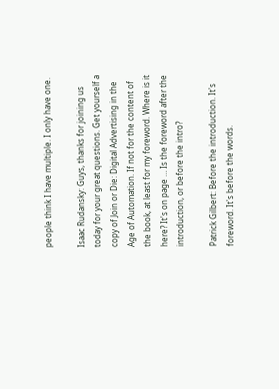people think I have multiple. I only have one.

Isaac Rudansky: Guys, thanks for joining us today for your great questions. Get yourself a copy of Join or Die: Digital Advertising in the Age of Automation. If not for the content of the book, at least for my foreword. Where is it here? It's on page … Is the foreword after the introduction, or before the intro?

Patrick Gilbert: Before the introduction. It's foreword. It's before the words.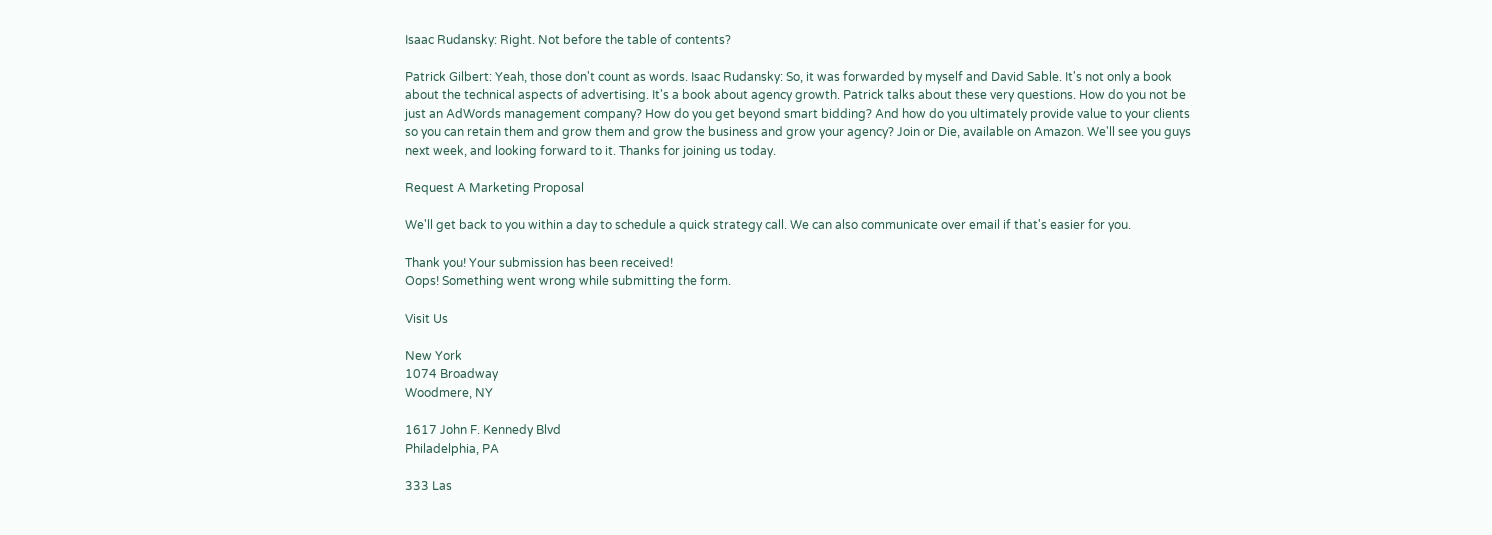Isaac Rudansky: Right. Not before the table of contents?

Patrick Gilbert: Yeah, those don't count as words. Isaac Rudansky: So, it was forwarded by myself and David Sable. It's not only a book about the technical aspects of advertising. It's a book about agency growth. Patrick talks about these very questions. How do you not be just an AdWords management company? How do you get beyond smart bidding? And how do you ultimately provide value to your clients so you can retain them and grow them and grow the business and grow your agency? Join or Die, available on Amazon. We'll see you guys next week, and looking forward to it. Thanks for joining us today.

Request A Marketing Proposal

We'll get back to you within a day to schedule a quick strategy call. We can also communicate over email if that's easier for you.

Thank you! Your submission has been received!
Oops! Something went wrong while submitting the form.

Visit Us

New York
1074 Broadway
Woodmere, NY

1617 John F. Kennedy Blvd
Philadelphia, PA

333 Las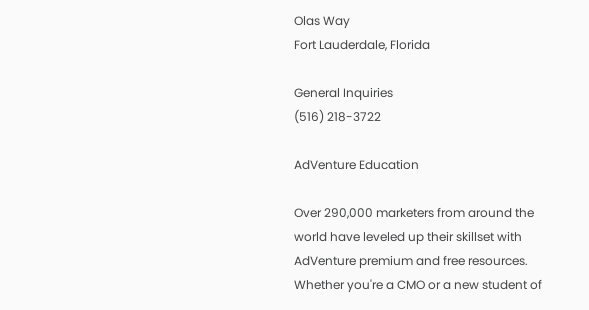Olas Way
Fort Lauderdale, Florida

General Inquiries
(516) 218-3722

AdVenture Education

Over 290,000 marketers from around the world have leveled up their skillset with AdVenture premium and free resources. Whether you're a CMO or a new student of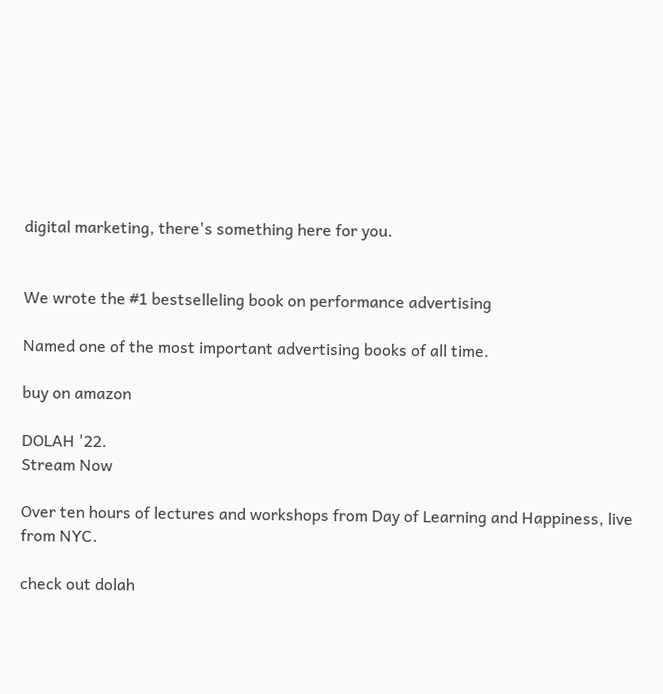digital marketing, there's something here for you.


We wrote the #1 bestselleling book on performance advertising

Named one of the most important advertising books of all time.

buy on amazon

DOLAH '22.
Stream Now

Over ten hours of lectures and workshops from Day of Learning and Happiness, live from NYC.

check out dolah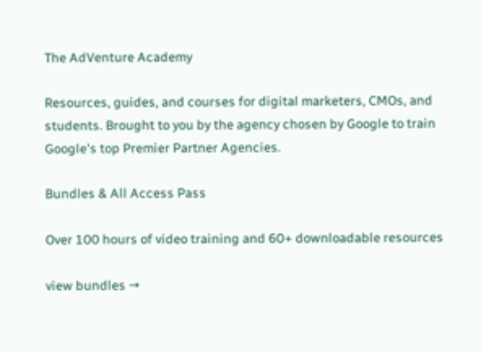The AdVenture Academy

Resources, guides, and courses for digital marketers, CMOs, and students. Brought to you by the agency chosen by Google to train Google's top Premier Partner Agencies.

Bundles & All Access Pass

Over 100 hours of video training and 60+ downloadable resources

view bundles →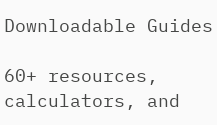Downloadable Guides

60+ resources, calculators, and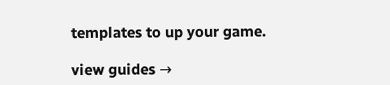templates to up your game.

view guides →